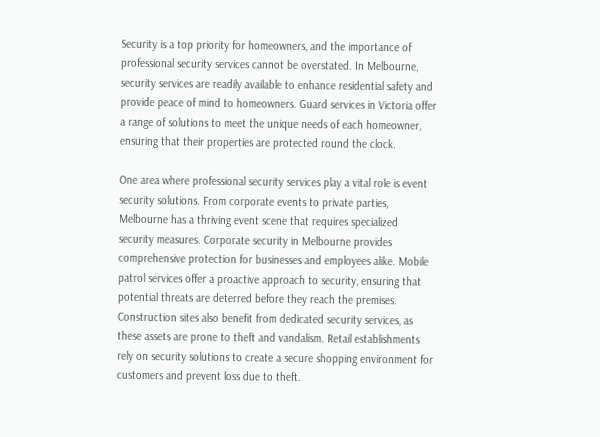Security is a top priority for homeowners, and the importance of professional security services cannot be overstated. In Melbourne, security services are readily available to enhance residential safety and provide peace of mind to homeowners. Guard services in Victoria offer a range of solutions to meet the unique needs of each homeowner, ensuring that their properties are protected round the clock.

One area where professional security services play a vital role is event security solutions. From corporate events to private parties, Melbourne has a thriving event scene that requires specialized security measures. Corporate security in Melbourne provides comprehensive protection for businesses and employees alike. Mobile patrol services offer a proactive approach to security, ensuring that potential threats are deterred before they reach the premises. Construction sites also benefit from dedicated security services, as these assets are prone to theft and vandalism. Retail establishments rely on security solutions to create a secure shopping environment for customers and prevent loss due to theft.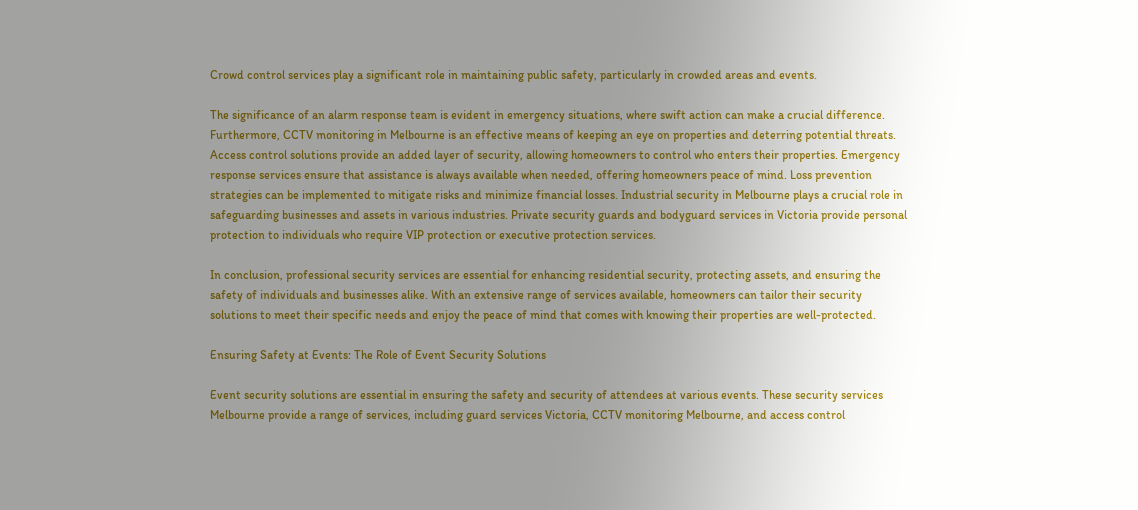Crowd control services play a significant role in maintaining public safety, particularly in crowded areas and events.

The significance of an alarm response team is evident in emergency situations, where swift action can make a crucial difference. Furthermore, CCTV monitoring in Melbourne is an effective means of keeping an eye on properties and deterring potential threats. Access control solutions provide an added layer of security, allowing homeowners to control who enters their properties. Emergency response services ensure that assistance is always available when needed, offering homeowners peace of mind. Loss prevention strategies can be implemented to mitigate risks and minimize financial losses. Industrial security in Melbourne plays a crucial role in safeguarding businesses and assets in various industries. Private security guards and bodyguard services in Victoria provide personal protection to individuals who require VIP protection or executive protection services.

In conclusion, professional security services are essential for enhancing residential security, protecting assets, and ensuring the safety of individuals and businesses alike. With an extensive range of services available, homeowners can tailor their security solutions to meet their specific needs and enjoy the peace of mind that comes with knowing their properties are well-protected.

Ensuring Safety at Events: The Role of Event Security Solutions

Event security solutions are essential in ensuring the safety and security of attendees at various events. These security services Melbourne provide a range of services, including guard services Victoria, CCTV monitoring Melbourne, and access control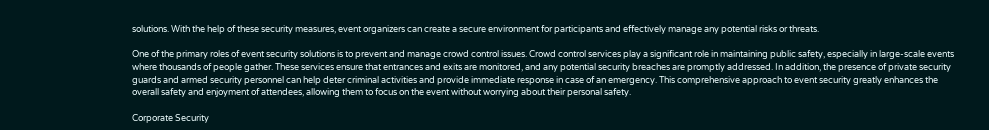solutions. With the help of these security measures, event organizers can create a secure environment for participants and effectively manage any potential risks or threats.

One of the primary roles of event security solutions is to prevent and manage crowd control issues. Crowd control services play a significant role in maintaining public safety, especially in large-scale events where thousands of people gather. These services ensure that entrances and exits are monitored, and any potential security breaches are promptly addressed. In addition, the presence of private security guards and armed security personnel can help deter criminal activities and provide immediate response in case of an emergency. This comprehensive approach to event security greatly enhances the overall safety and enjoyment of attendees, allowing them to focus on the event without worrying about their personal safety.

Corporate Security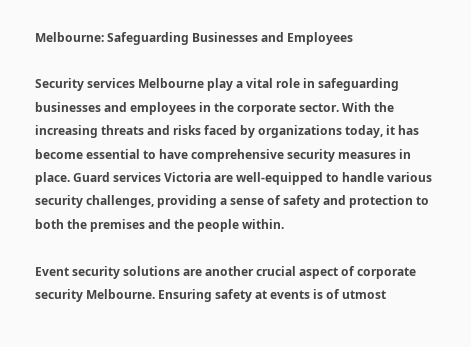Melbourne: Safeguarding Businesses and Employees

Security services Melbourne play a vital role in safeguarding businesses and employees in the corporate sector. With the increasing threats and risks faced by organizations today, it has become essential to have comprehensive security measures in place. Guard services Victoria are well-equipped to handle various security challenges, providing a sense of safety and protection to both the premises and the people within.

Event security solutions are another crucial aspect of corporate security Melbourne. Ensuring safety at events is of utmost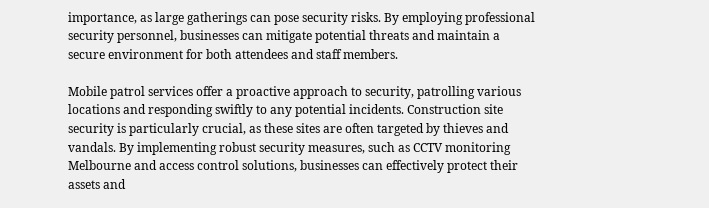importance, as large gatherings can pose security risks. By employing professional security personnel, businesses can mitigate potential threats and maintain a secure environment for both attendees and staff members.

Mobile patrol services offer a proactive approach to security, patrolling various locations and responding swiftly to any potential incidents. Construction site security is particularly crucial, as these sites are often targeted by thieves and vandals. By implementing robust security measures, such as CCTV monitoring Melbourne and access control solutions, businesses can effectively protect their assets and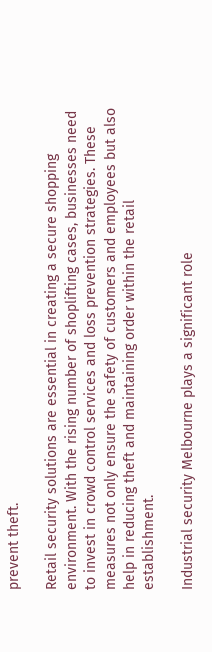prevent theft.

Retail security solutions are essential in creating a secure shopping environment. With the rising number of shoplifting cases, businesses need to invest in crowd control services and loss prevention strategies. These measures not only ensure the safety of customers and employees but also help in reducing theft and maintaining order within the retail establishment.

Industrial security Melbourne plays a significant role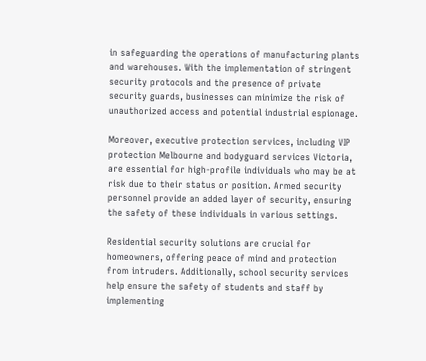in safeguarding the operations of manufacturing plants and warehouses. With the implementation of stringent security protocols and the presence of private security guards, businesses can minimize the risk of unauthorized access and potential industrial espionage.

Moreover, executive protection services, including VIP protection Melbourne and bodyguard services Victoria, are essential for high-profile individuals who may be at risk due to their status or position. Armed security personnel provide an added layer of security, ensuring the safety of these individuals in various settings.

Residential security solutions are crucial for homeowners, offering peace of mind and protection from intruders. Additionally, school security services help ensure the safety of students and staff by implementing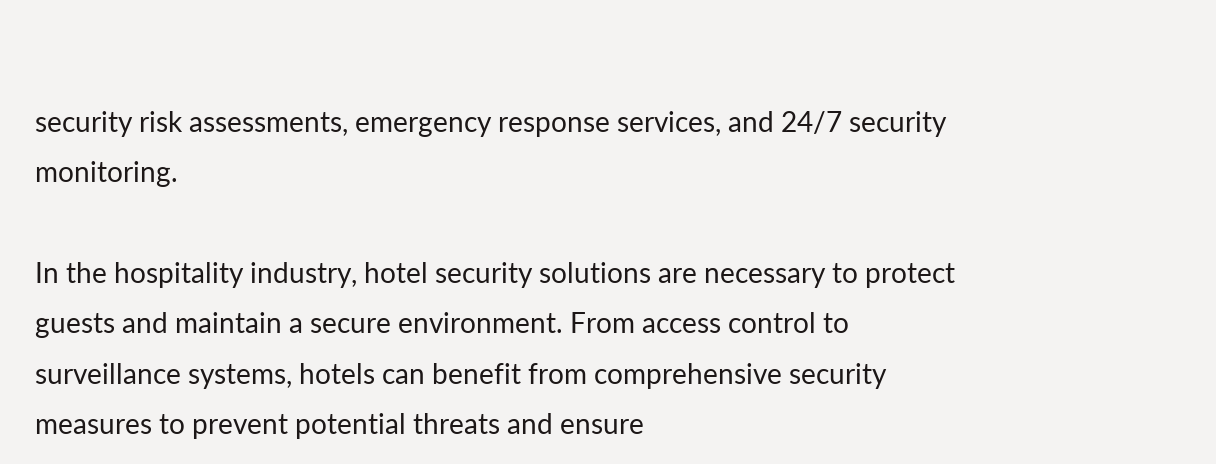security risk assessments, emergency response services, and 24/7 security monitoring.

In the hospitality industry, hotel security solutions are necessary to protect guests and maintain a secure environment. From access control to surveillance systems, hotels can benefit from comprehensive security measures to prevent potential threats and ensure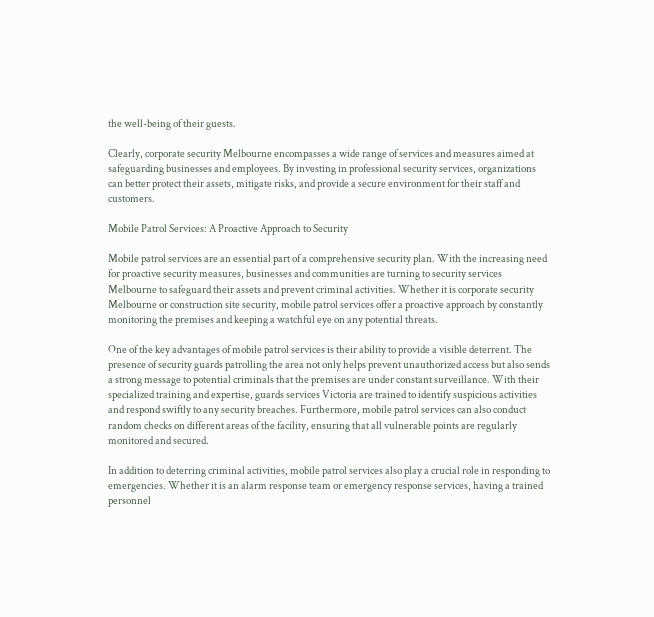the well-being of their guests.

Clearly, corporate security Melbourne encompasses a wide range of services and measures aimed at safeguarding businesses and employees. By investing in professional security services, organizations can better protect their assets, mitigate risks, and provide a secure environment for their staff and customers.

Mobile Patrol Services: A Proactive Approach to Security

Mobile patrol services are an essential part of a comprehensive security plan. With the increasing need for proactive security measures, businesses and communities are turning to security services Melbourne to safeguard their assets and prevent criminal activities. Whether it is corporate security Melbourne or construction site security, mobile patrol services offer a proactive approach by constantly monitoring the premises and keeping a watchful eye on any potential threats.

One of the key advantages of mobile patrol services is their ability to provide a visible deterrent. The presence of security guards patrolling the area not only helps prevent unauthorized access but also sends a strong message to potential criminals that the premises are under constant surveillance. With their specialized training and expertise, guards services Victoria are trained to identify suspicious activities and respond swiftly to any security breaches. Furthermore, mobile patrol services can also conduct random checks on different areas of the facility, ensuring that all vulnerable points are regularly monitored and secured.

In addition to deterring criminal activities, mobile patrol services also play a crucial role in responding to emergencies. Whether it is an alarm response team or emergency response services, having a trained personnel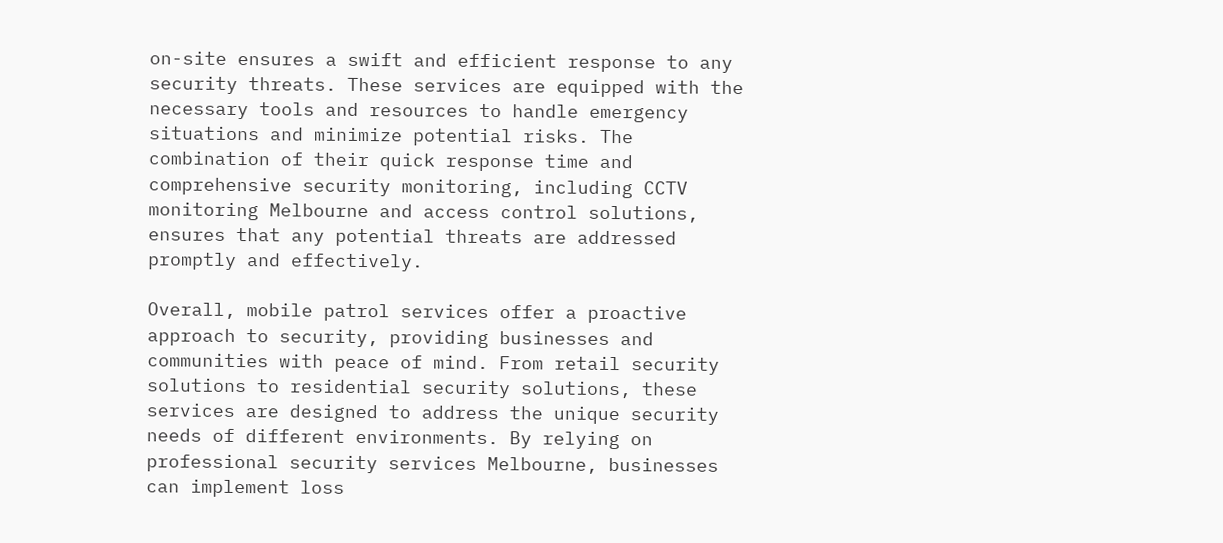on-site ensures a swift and efficient response to any security threats. These services are equipped with the necessary tools and resources to handle emergency situations and minimize potential risks. The combination of their quick response time and comprehensive security monitoring, including CCTV monitoring Melbourne and access control solutions, ensures that any potential threats are addressed promptly and effectively.

Overall, mobile patrol services offer a proactive approach to security, providing businesses and communities with peace of mind. From retail security solutions to residential security solutions, these services are designed to address the unique security needs of different environments. By relying on professional security services Melbourne, businesses can implement loss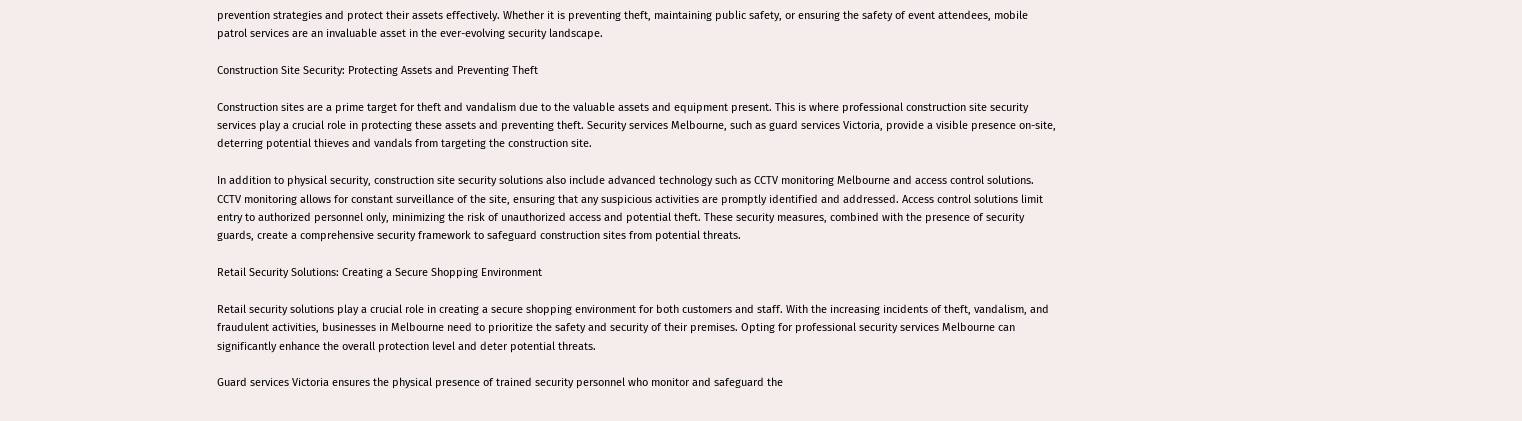prevention strategies and protect their assets effectively. Whether it is preventing theft, maintaining public safety, or ensuring the safety of event attendees, mobile patrol services are an invaluable asset in the ever-evolving security landscape.

Construction Site Security: Protecting Assets and Preventing Theft

Construction sites are a prime target for theft and vandalism due to the valuable assets and equipment present. This is where professional construction site security services play a crucial role in protecting these assets and preventing theft. Security services Melbourne, such as guard services Victoria, provide a visible presence on-site, deterring potential thieves and vandals from targeting the construction site.

In addition to physical security, construction site security solutions also include advanced technology such as CCTV monitoring Melbourne and access control solutions. CCTV monitoring allows for constant surveillance of the site, ensuring that any suspicious activities are promptly identified and addressed. Access control solutions limit entry to authorized personnel only, minimizing the risk of unauthorized access and potential theft. These security measures, combined with the presence of security guards, create a comprehensive security framework to safeguard construction sites from potential threats.

Retail Security Solutions: Creating a Secure Shopping Environment

Retail security solutions play a crucial role in creating a secure shopping environment for both customers and staff. With the increasing incidents of theft, vandalism, and fraudulent activities, businesses in Melbourne need to prioritize the safety and security of their premises. Opting for professional security services Melbourne can significantly enhance the overall protection level and deter potential threats.

Guard services Victoria ensures the physical presence of trained security personnel who monitor and safeguard the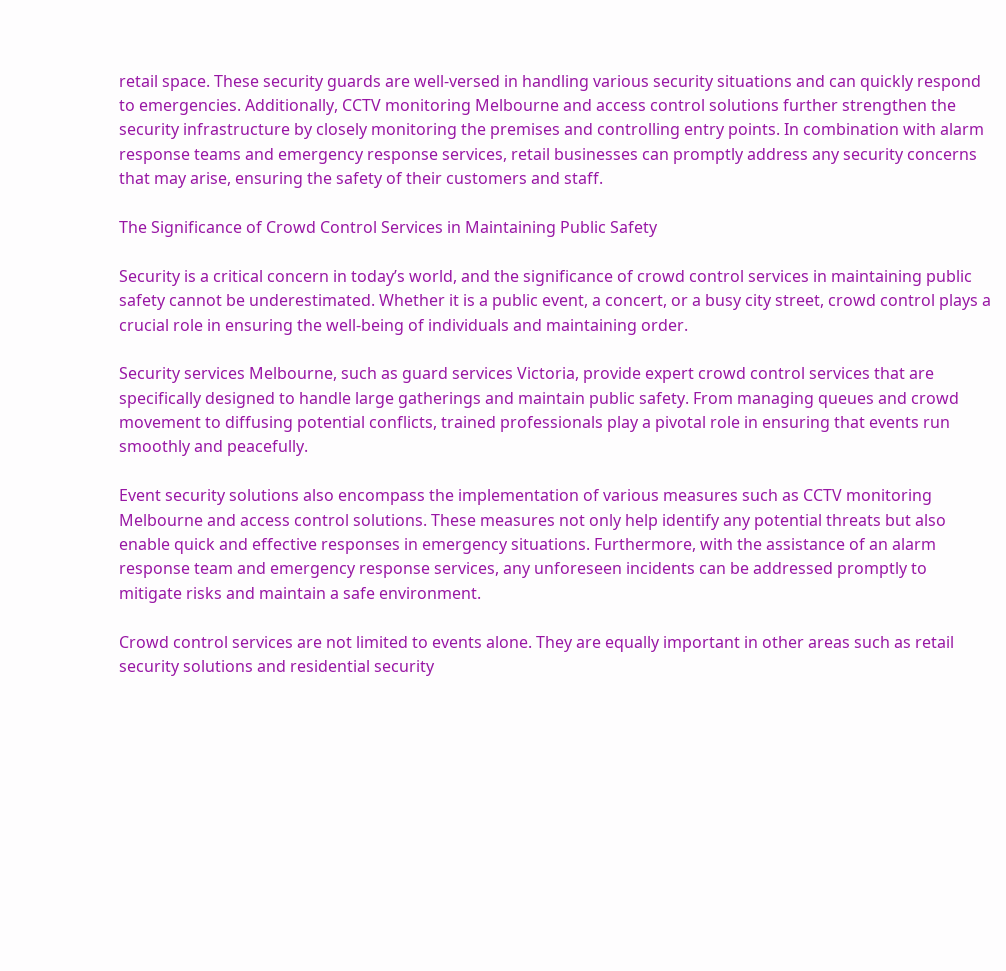retail space. These security guards are well-versed in handling various security situations and can quickly respond to emergencies. Additionally, CCTV monitoring Melbourne and access control solutions further strengthen the security infrastructure by closely monitoring the premises and controlling entry points. In combination with alarm response teams and emergency response services, retail businesses can promptly address any security concerns that may arise, ensuring the safety of their customers and staff.

The Significance of Crowd Control Services in Maintaining Public Safety

Security is a critical concern in today’s world, and the significance of crowd control services in maintaining public safety cannot be underestimated. Whether it is a public event, a concert, or a busy city street, crowd control plays a crucial role in ensuring the well-being of individuals and maintaining order.

Security services Melbourne, such as guard services Victoria, provide expert crowd control services that are specifically designed to handle large gatherings and maintain public safety. From managing queues and crowd movement to diffusing potential conflicts, trained professionals play a pivotal role in ensuring that events run smoothly and peacefully.

Event security solutions also encompass the implementation of various measures such as CCTV monitoring Melbourne and access control solutions. These measures not only help identify any potential threats but also enable quick and effective responses in emergency situations. Furthermore, with the assistance of an alarm response team and emergency response services, any unforeseen incidents can be addressed promptly to mitigate risks and maintain a safe environment.

Crowd control services are not limited to events alone. They are equally important in other areas such as retail security solutions and residential security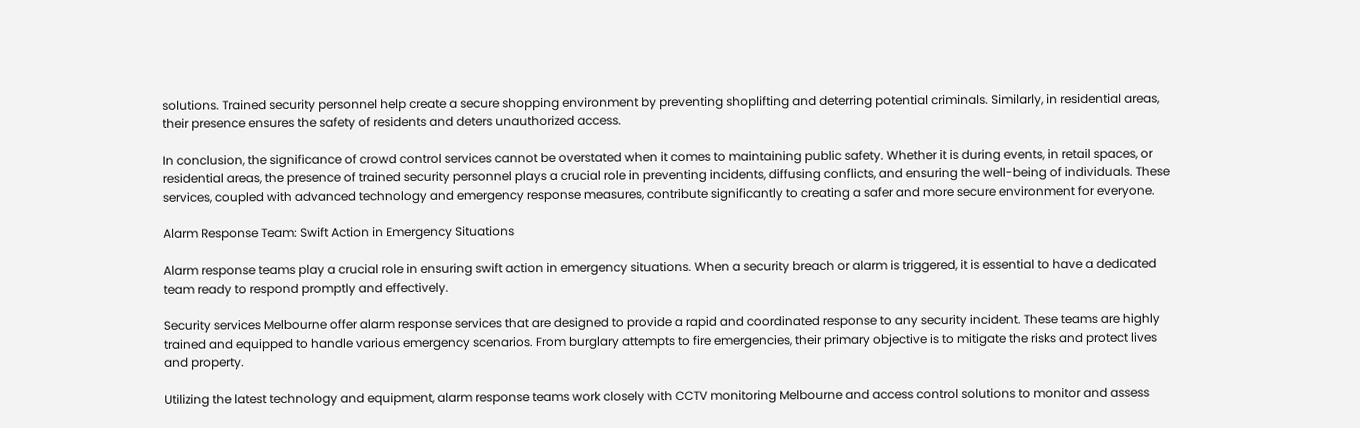solutions. Trained security personnel help create a secure shopping environment by preventing shoplifting and deterring potential criminals. Similarly, in residential areas, their presence ensures the safety of residents and deters unauthorized access.

In conclusion, the significance of crowd control services cannot be overstated when it comes to maintaining public safety. Whether it is during events, in retail spaces, or residential areas, the presence of trained security personnel plays a crucial role in preventing incidents, diffusing conflicts, and ensuring the well-being of individuals. These services, coupled with advanced technology and emergency response measures, contribute significantly to creating a safer and more secure environment for everyone.

Alarm Response Team: Swift Action in Emergency Situations

Alarm response teams play a crucial role in ensuring swift action in emergency situations. When a security breach or alarm is triggered, it is essential to have a dedicated team ready to respond promptly and effectively.

Security services Melbourne offer alarm response services that are designed to provide a rapid and coordinated response to any security incident. These teams are highly trained and equipped to handle various emergency scenarios. From burglary attempts to fire emergencies, their primary objective is to mitigate the risks and protect lives and property.

Utilizing the latest technology and equipment, alarm response teams work closely with CCTV monitoring Melbourne and access control solutions to monitor and assess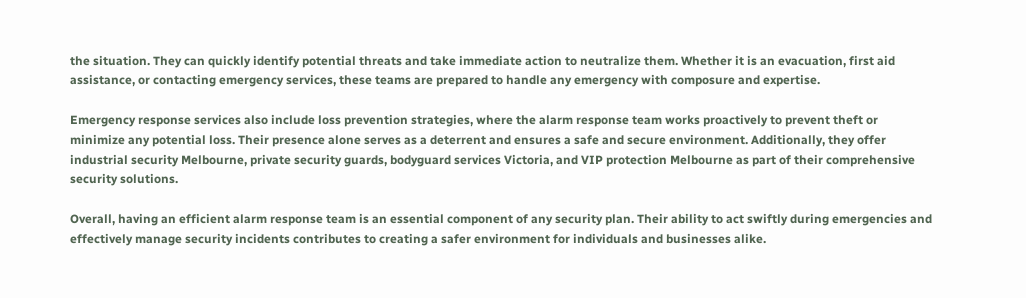the situation. They can quickly identify potential threats and take immediate action to neutralize them. Whether it is an evacuation, first aid assistance, or contacting emergency services, these teams are prepared to handle any emergency with composure and expertise.

Emergency response services also include loss prevention strategies, where the alarm response team works proactively to prevent theft or minimize any potential loss. Their presence alone serves as a deterrent and ensures a safe and secure environment. Additionally, they offer industrial security Melbourne, private security guards, bodyguard services Victoria, and VIP protection Melbourne as part of their comprehensive security solutions.

Overall, having an efficient alarm response team is an essential component of any security plan. Their ability to act swiftly during emergencies and effectively manage security incidents contributes to creating a safer environment for individuals and businesses alike.